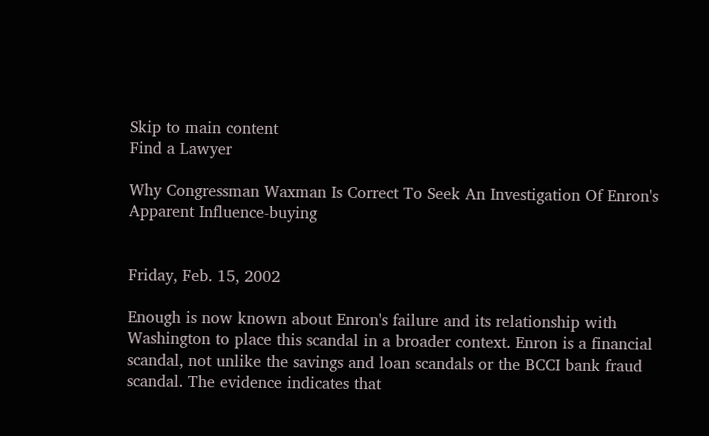Skip to main content
Find a Lawyer

Why Congressman Waxman Is Correct To Seek An Investigation Of Enron's Apparent Influence-buying


Friday, Feb. 15, 2002

Enough is now known about Enron's failure and its relationship with Washington to place this scandal in a broader context. Enron is a financial scandal, not unlike the savings and loan scandals or the BCCI bank fraud scandal. The evidence indicates that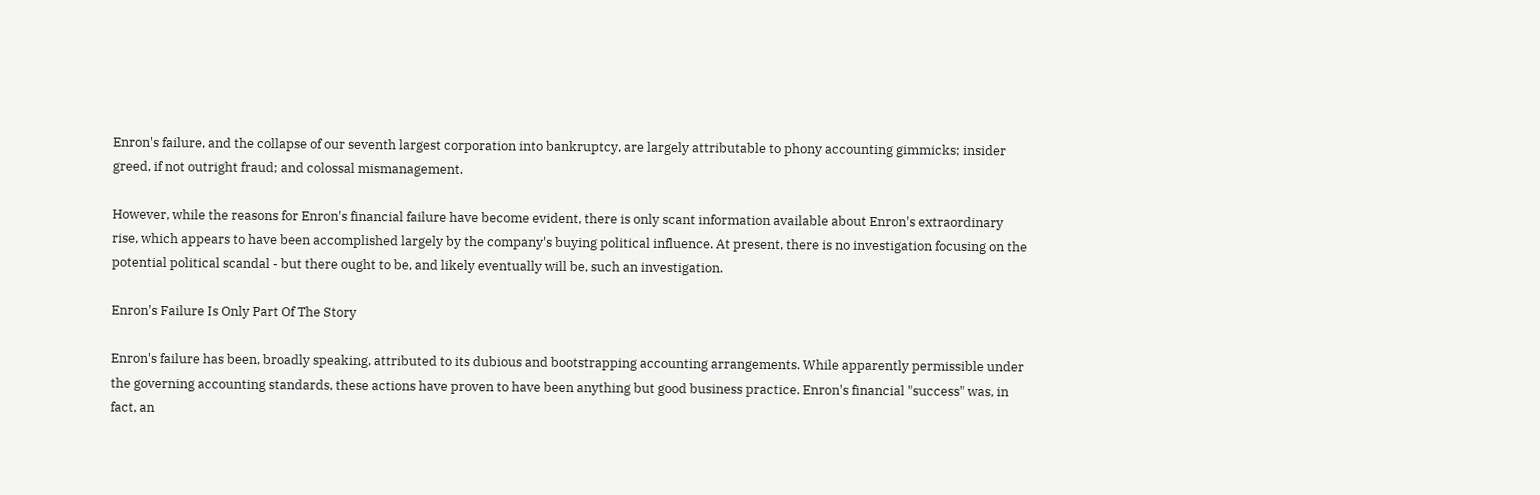Enron's failure, and the collapse of our seventh largest corporation into bankruptcy, are largely attributable to phony accounting gimmicks; insider greed, if not outright fraud; and colossal mismanagement.

However, while the reasons for Enron's financial failure have become evident, there is only scant information available about Enron's extraordinary rise, which appears to have been accomplished largely by the company's buying political influence. At present, there is no investigation focusing on the potential political scandal - but there ought to be, and likely eventually will be, such an investigation.

Enron's Failure Is Only Part Of The Story

Enron's failure has been, broadly speaking, attributed to its dubious and bootstrapping accounting arrangements. While apparently permissible under the governing accounting standards, these actions have proven to have been anything but good business practice. Enron's financial "success" was, in fact, an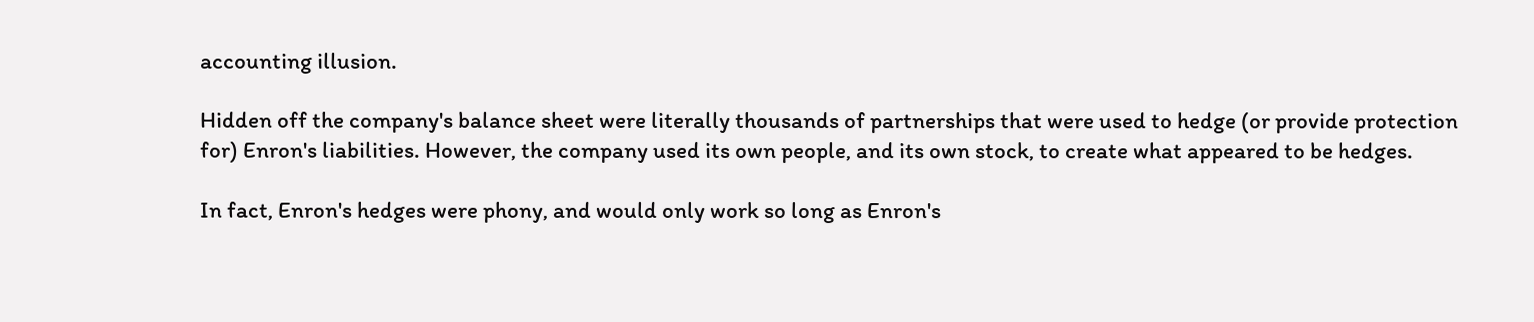accounting illusion.

Hidden off the company's balance sheet were literally thousands of partnerships that were used to hedge (or provide protection for) Enron's liabilities. However, the company used its own people, and its own stock, to create what appeared to be hedges.

In fact, Enron's hedges were phony, and would only work so long as Enron's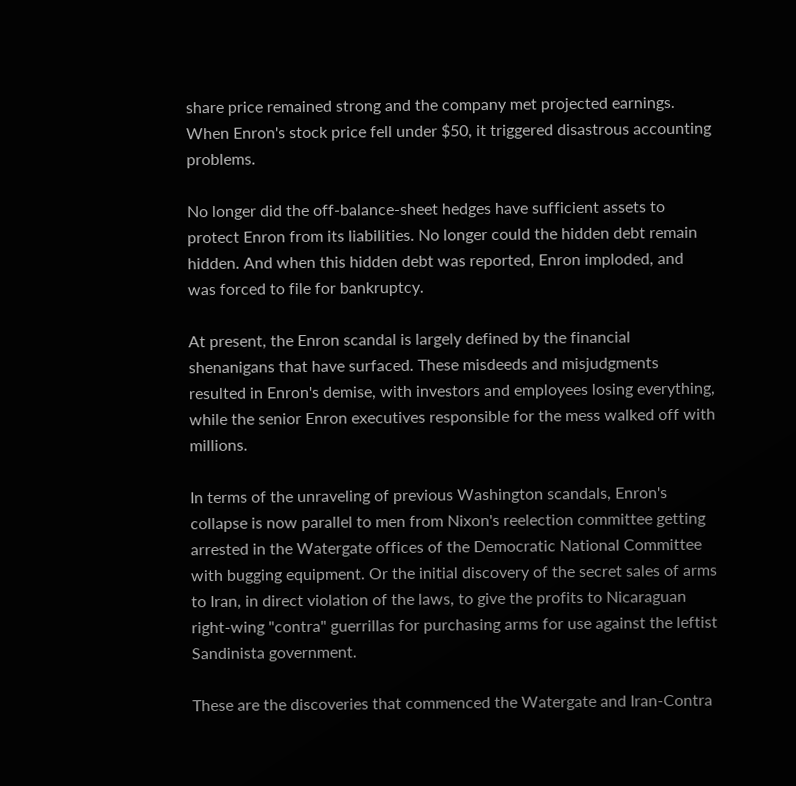share price remained strong and the company met projected earnings. When Enron's stock price fell under $50, it triggered disastrous accounting problems.

No longer did the off-balance-sheet hedges have sufficient assets to protect Enron from its liabilities. No longer could the hidden debt remain hidden. And when this hidden debt was reported, Enron imploded, and was forced to file for bankruptcy.

At present, the Enron scandal is largely defined by the financial shenanigans that have surfaced. These misdeeds and misjudgments resulted in Enron's demise, with investors and employees losing everything, while the senior Enron executives responsible for the mess walked off with millions.

In terms of the unraveling of previous Washington scandals, Enron's collapse is now parallel to men from Nixon's reelection committee getting arrested in the Watergate offices of the Democratic National Committee with bugging equipment. Or the initial discovery of the secret sales of arms to Iran, in direct violation of the laws, to give the profits to Nicaraguan right-wing "contra" guerrillas for purchasing arms for use against the leftist Sandinista government.

These are the discoveries that commenced the Watergate and Iran-Contra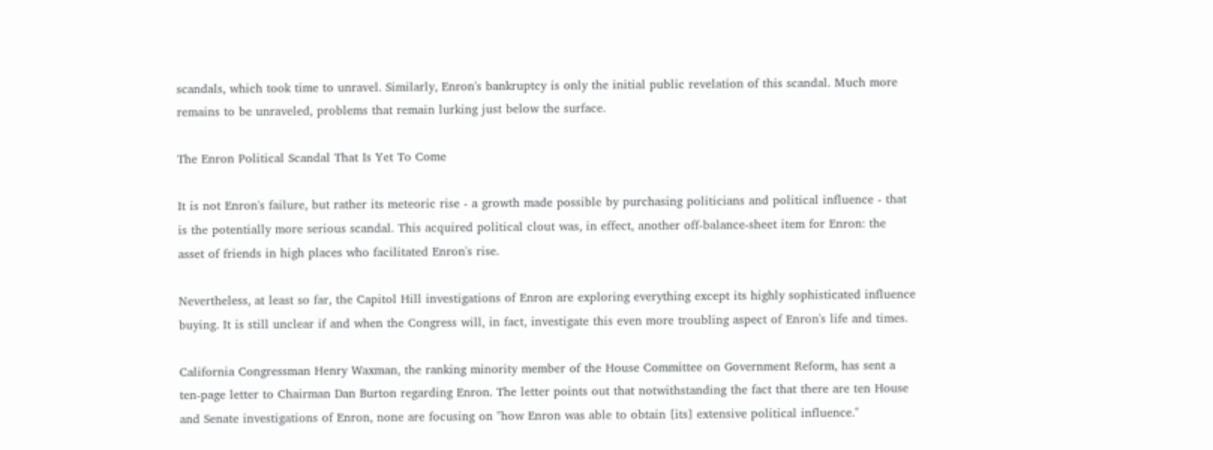scandals, which took time to unravel. Similarly, Enron's bankruptcy is only the initial public revelation of this scandal. Much more remains to be unraveled, problems that remain lurking just below the surface.

The Enron Political Scandal That Is Yet To Come

It is not Enron's failure, but rather its meteoric rise - a growth made possible by purchasing politicians and political influence - that is the potentially more serious scandal. This acquired political clout was, in effect, another off-balance-sheet item for Enron: the asset of friends in high places who facilitated Enron's rise.

Nevertheless, at least so far, the Capitol Hill investigations of Enron are exploring everything except its highly sophisticated influence buying. It is still unclear if and when the Congress will, in fact, investigate this even more troubling aspect of Enron's life and times.

California Congressman Henry Waxman, the ranking minority member of the House Committee on Government Reform, has sent a ten-page letter to Chairman Dan Burton regarding Enron. The letter points out that notwithstanding the fact that there are ten House and Senate investigations of Enron, none are focusing on "how Enron was able to obtain [its] extensive political influence."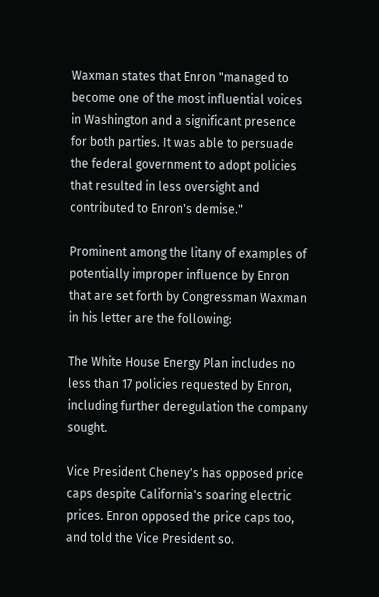Waxman states that Enron "managed to become one of the most influential voices in Washington and a significant presence for both parties. It was able to persuade the federal government to adopt policies that resulted in less oversight and contributed to Enron's demise."

Prominent among the litany of examples of potentially improper influence by Enron that are set forth by Congressman Waxman in his letter are the following:

The White House Energy Plan includes no less than 17 policies requested by Enron, including further deregulation the company sought.

Vice President Cheney's has opposed price caps despite California's soaring electric prices. Enron opposed the price caps too, and told the Vice President so.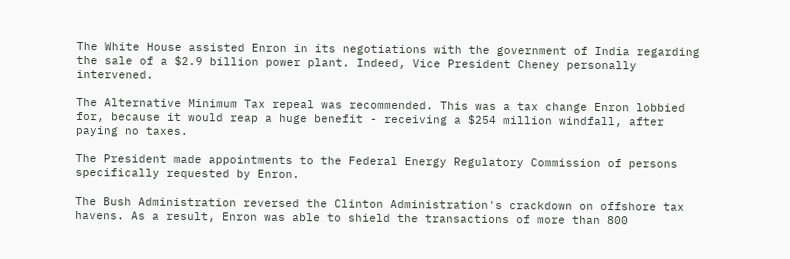The White House assisted Enron in its negotiations with the government of India regarding the sale of a $2.9 billion power plant. Indeed, Vice President Cheney personally intervened.

The Alternative Minimum Tax repeal was recommended. This was a tax change Enron lobbied for, because it would reap a huge benefit - receiving a $254 million windfall, after paying no taxes.

The President made appointments to the Federal Energy Regulatory Commission of persons specifically requested by Enron.

The Bush Administration reversed the Clinton Administration's crackdown on offshore tax havens. As a result, Enron was able to shield the transactions of more than 800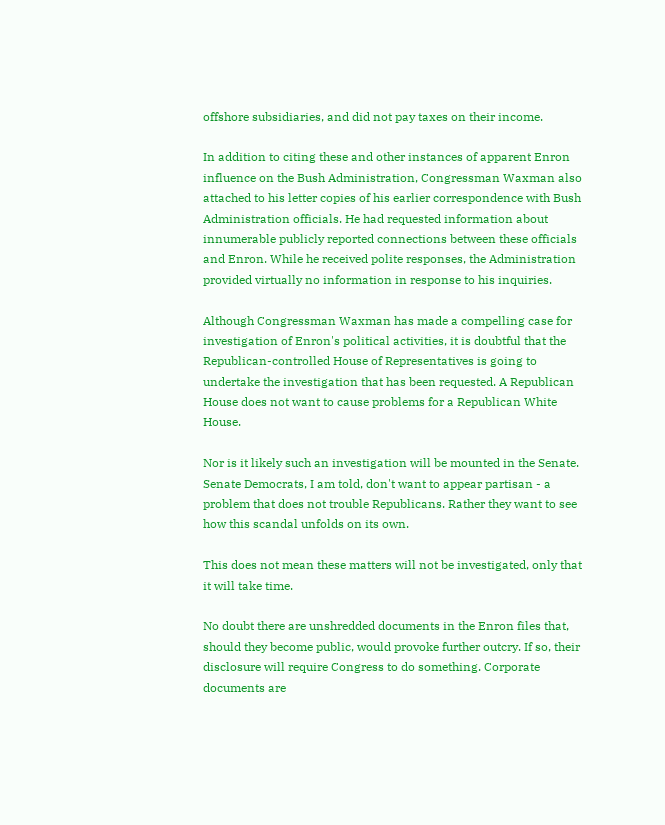offshore subsidiaries, and did not pay taxes on their income.

In addition to citing these and other instances of apparent Enron influence on the Bush Administration, Congressman Waxman also attached to his letter copies of his earlier correspondence with Bush Administration officials. He had requested information about innumerable publicly reported connections between these officials and Enron. While he received polite responses, the Administration provided virtually no information in response to his inquiries.

Although Congressman Waxman has made a compelling case for investigation of Enron's political activities, it is doubtful that the Republican-controlled House of Representatives is going to undertake the investigation that has been requested. A Republican House does not want to cause problems for a Republican White House.

Nor is it likely such an investigation will be mounted in the Senate. Senate Democrats, I am told, don't want to appear partisan - a problem that does not trouble Republicans. Rather they want to see how this scandal unfolds on its own.

This does not mean these matters will not be investigated, only that it will take time.

No doubt there are unshredded documents in the Enron files that, should they become public, would provoke further outcry. If so, their disclosure will require Congress to do something. Corporate documents are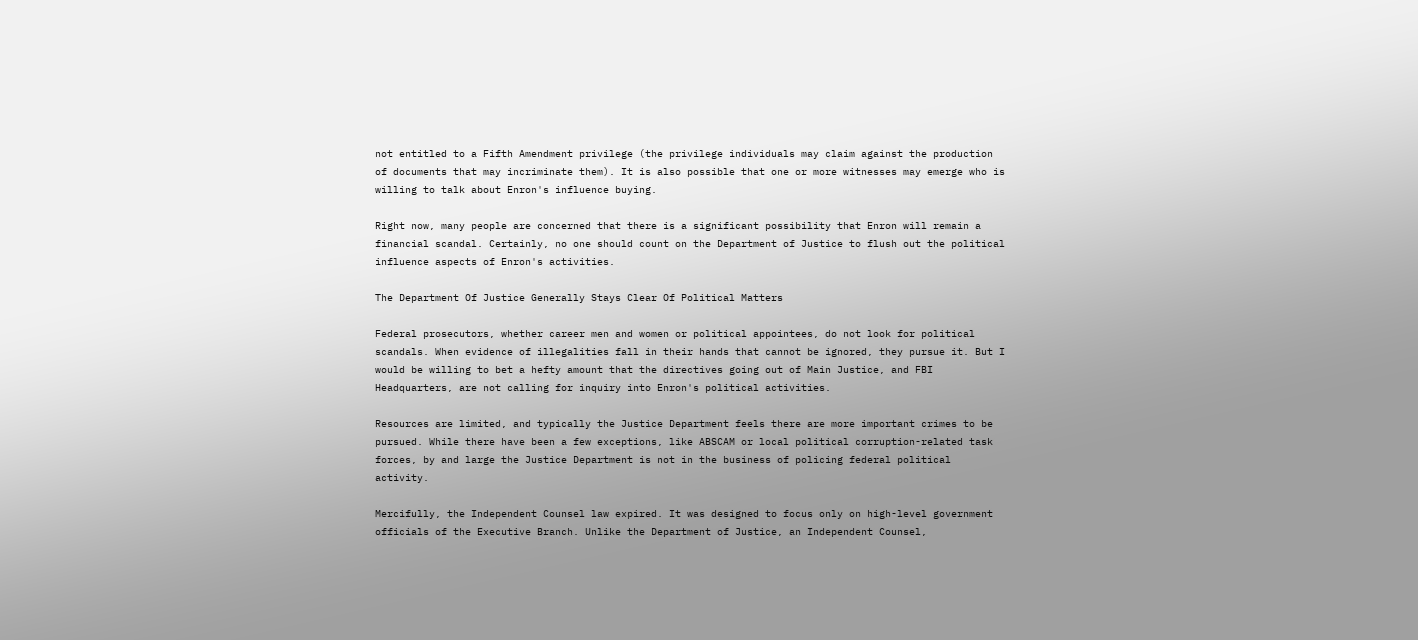not entitled to a Fifth Amendment privilege (the privilege individuals may claim against the production of documents that may incriminate them). It is also possible that one or more witnesses may emerge who is willing to talk about Enron's influence buying.

Right now, many people are concerned that there is a significant possibility that Enron will remain a financial scandal. Certainly, no one should count on the Department of Justice to flush out the political influence aspects of Enron's activities.

The Department Of Justice Generally Stays Clear Of Political Matters

Federal prosecutors, whether career men and women or political appointees, do not look for political scandals. When evidence of illegalities fall in their hands that cannot be ignored, they pursue it. But I would be willing to bet a hefty amount that the directives going out of Main Justice, and FBI Headquarters, are not calling for inquiry into Enron's political activities.

Resources are limited, and typically the Justice Department feels there are more important crimes to be pursued. While there have been a few exceptions, like ABSCAM or local political corruption-related task forces, by and large the Justice Department is not in the business of policing federal political activity.

Mercifully, the Independent Counsel law expired. It was designed to focus only on high-level government officials of the Executive Branch. Unlike the Department of Justice, an Independent Counsel,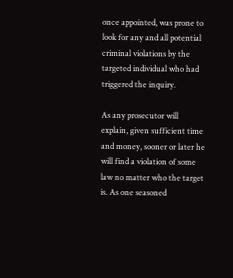once appointed, was prone to look for any and all potential criminal violations by the targeted individual who had triggered the inquiry.

As any prosecutor will explain, given sufficient time and money, sooner or later he will find a violation of some law no matter who the target is. As one seasoned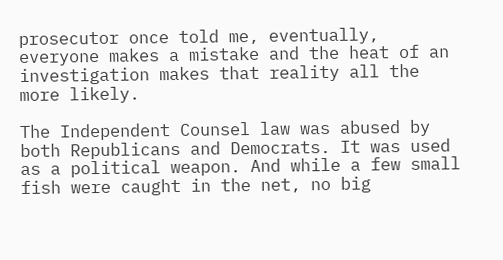prosecutor once told me, eventually, everyone makes a mistake and the heat of an investigation makes that reality all the more likely.

The Independent Counsel law was abused by both Republicans and Democrats. It was used as a political weapon. And while a few small fish were caught in the net, no big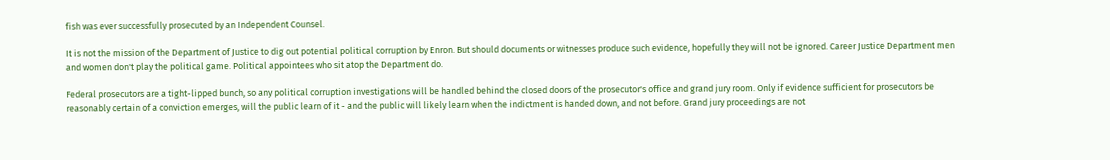fish was ever successfully prosecuted by an Independent Counsel.

It is not the mission of the Department of Justice to dig out potential political corruption by Enron. But should documents or witnesses produce such evidence, hopefully they will not be ignored. Career Justice Department men and women don't play the political game. Political appointees who sit atop the Department do.

Federal prosecutors are a tight-lipped bunch, so any political corruption investigations will be handled behind the closed doors of the prosecutor's office and grand jury room. Only if evidence sufficient for prosecutors be reasonably certain of a conviction emerges, will the public learn of it - and the public will likely learn when the indictment is handed down, and not before. Grand jury proceedings are not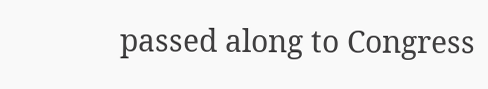passed along to Congress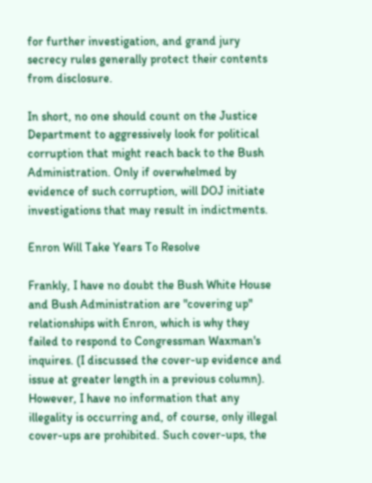for further investigation, and grand jury secrecy rules generally protect their contents from disclosure.

In short, no one should count on the Justice Department to aggressively look for political corruption that might reach back to the Bush Administration. Only if overwhelmed by evidence of such corruption, will DOJ initiate investigations that may result in indictments.

Enron Will Take Years To Resolve

Frankly, I have no doubt the Bush White House and Bush Administration are "covering up" relationships with Enron, which is why they failed to respond to Congressman Waxman's inquires. (I discussed the cover-up evidence and issue at greater length in a previous column). However, I have no information that any illegality is occurring and, of course, only illegal cover-ups are prohibited. Such cover-ups, the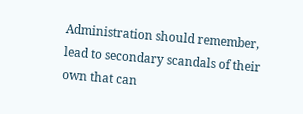Administration should remember, lead to secondary scandals of their own that can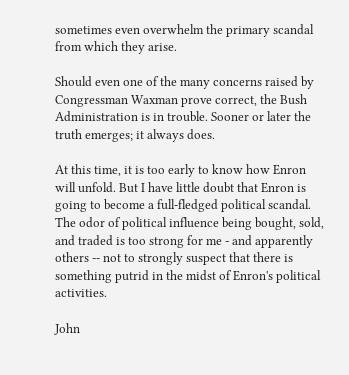sometimes even overwhelm the primary scandal from which they arise.

Should even one of the many concerns raised by Congressman Waxman prove correct, the Bush Administration is in trouble. Sooner or later the truth emerges; it always does.

At this time, it is too early to know how Enron will unfold. But I have little doubt that Enron is going to become a full-fledged political scandal. The odor of political influence being bought, sold, and traded is too strong for me - and apparently others -- not to strongly suspect that there is something putrid in the midst of Enron's political activities.

John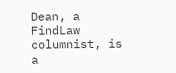Dean, a FindLaw columnist, is a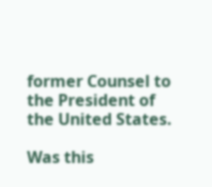former Counsel to the President of the United States.

Was this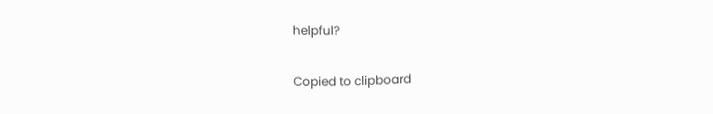helpful?

Copied to clipboard